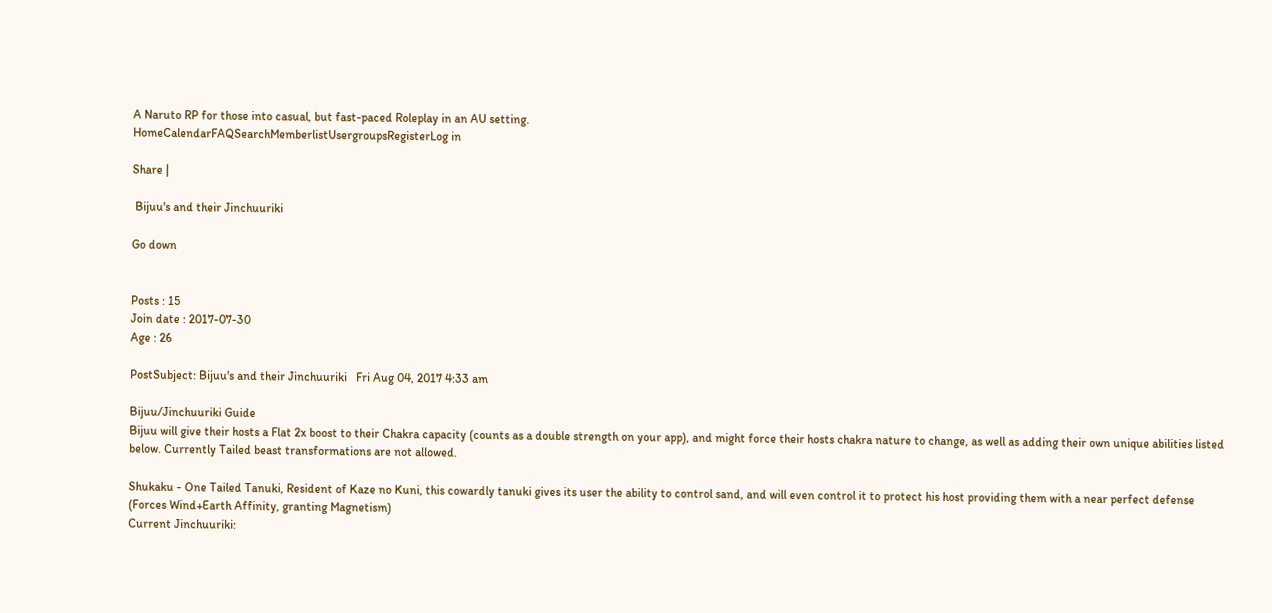A Naruto RP for those into casual, but fast-paced Roleplay in an AU setting.
HomeCalendarFAQSearchMemberlistUsergroupsRegisterLog in

Share |

 Bijuu's and their Jinchuuriki

Go down


Posts : 15
Join date : 2017-07-30
Age : 26

PostSubject: Bijuu's and their Jinchuuriki   Fri Aug 04, 2017 4:33 am

Bijuu/Jinchuuriki Guide
Bijuu will give their hosts a Flat 2x boost to their Chakra capacity (counts as a double strength on your app), and might force their hosts chakra nature to change, as well as adding their own unique abilities listed below. Currently Tailed beast transformations are not allowed.

Shukaku - One Tailed Tanuki, Resident of Kaze no Kuni, this cowardly tanuki gives its user the ability to control sand, and will even control it to protect his host providing them with a near perfect defense (Forces Wind+Earth Affinity, granting Magnetism)
Current Jinchuuriki: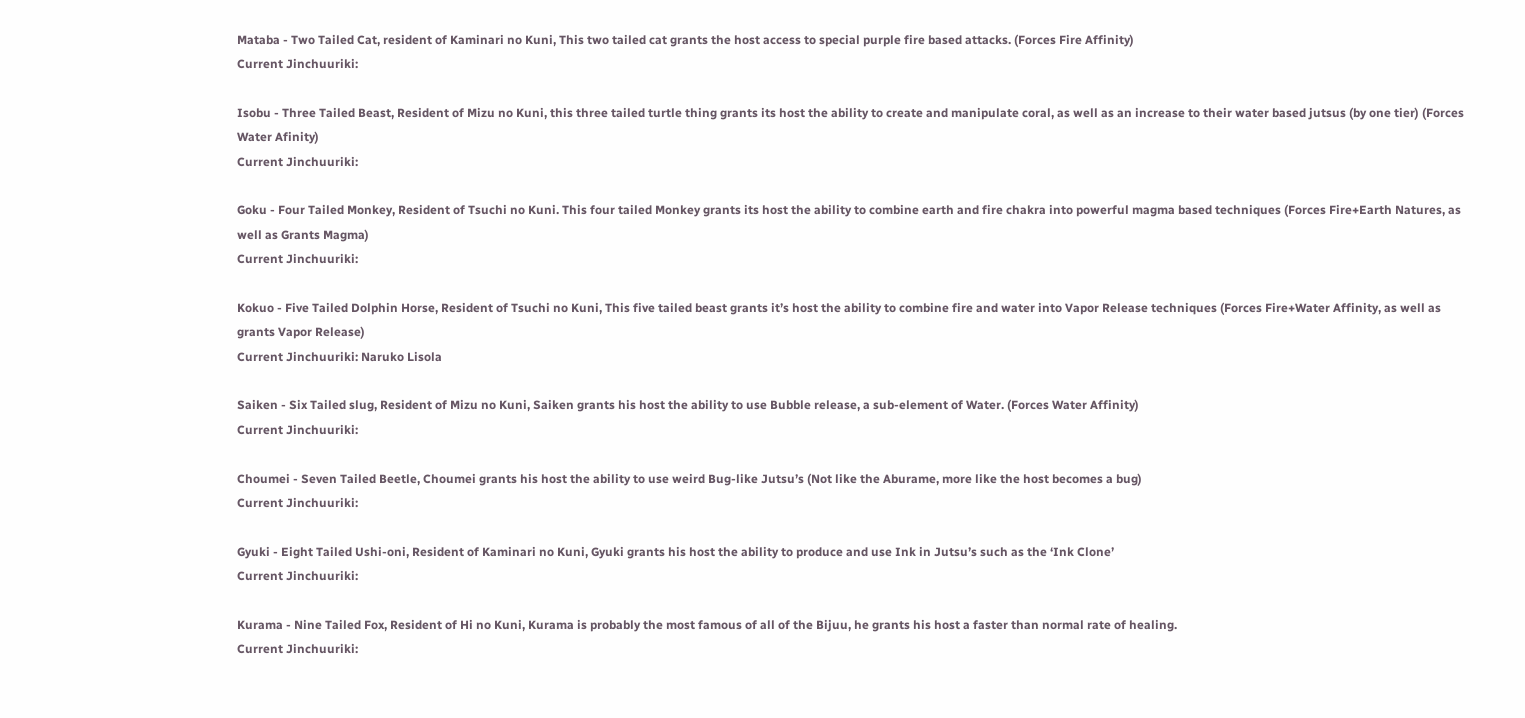Mataba - Two Tailed Cat, resident of Kaminari no Kuni, This two tailed cat grants the host access to special purple fire based attacks. (Forces Fire Affinity)
Current Jinchuuriki:

Isobu - Three Tailed Beast, Resident of Mizu no Kuni, this three tailed turtle thing grants its host the ability to create and manipulate coral, as well as an increase to their water based jutsus (by one tier) (Forces Water Afinity)
Current Jinchuuriki:

Goku - Four Tailed Monkey, Resident of Tsuchi no Kuni. This four tailed Monkey grants its host the ability to combine earth and fire chakra into powerful magma based techniques (Forces Fire+Earth Natures, as well as Grants Magma)
Current Jinchuuriki:

Kokuo - Five Tailed Dolphin Horse, Resident of Tsuchi no Kuni, This five tailed beast grants it’s host the ability to combine fire and water into Vapor Release techniques (Forces Fire+Water Affinity, as well as grants Vapor Release)
Current Jinchuuriki: Naruko Lisola

Saiken - Six Tailed slug, Resident of Mizu no Kuni, Saiken grants his host the ability to use Bubble release, a sub-element of Water. (Forces Water Affinity)
Current Jinchuuriki:

Choumei - Seven Tailed Beetle, Choumei grants his host the ability to use weird Bug-like Jutsu’s (Not like the Aburame, more like the host becomes a bug)
Current Jinchuuriki:

Gyuki - Eight Tailed Ushi-oni, Resident of Kaminari no Kuni, Gyuki grants his host the ability to produce and use Ink in Jutsu’s such as the ‘Ink Clone’
Current Jinchuuriki:

Kurama - Nine Tailed Fox, Resident of Hi no Kuni, Kurama is probably the most famous of all of the Bijuu, he grants his host a faster than normal rate of healing.
Current Jinchuuriki: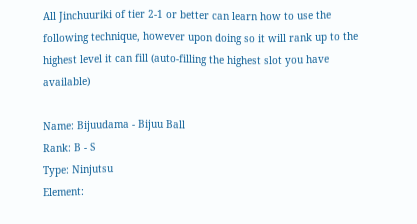All Jinchuuriki of tier 2-1 or better can learn how to use the following technique, however upon doing so it will rank up to the highest level it can fill (auto-filling the highest slot you have available)

Name: Bijuudama - Bijuu Ball
Rank: B - S
Type: Ninjutsu
Element: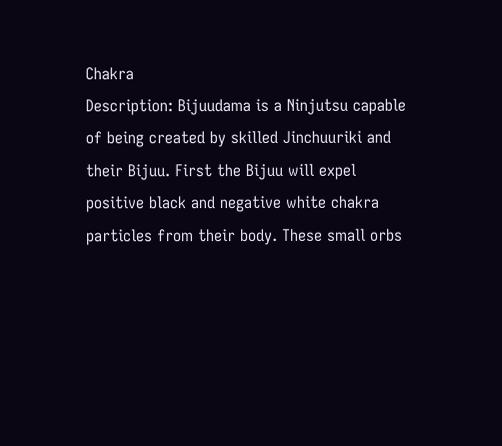Chakra
Description: Bijuudama is a Ninjutsu capable of being created by skilled Jinchuuriki and their Bijuu. First the Bijuu will expel positive black and negative white chakra particles from their body. These small orbs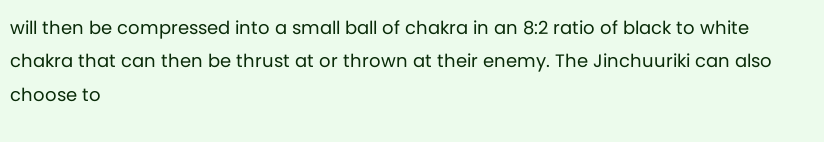will then be compressed into a small ball of chakra in an 8:2 ratio of black to white chakra that can then be thrust at or thrown at their enemy. The Jinchuuriki can also choose to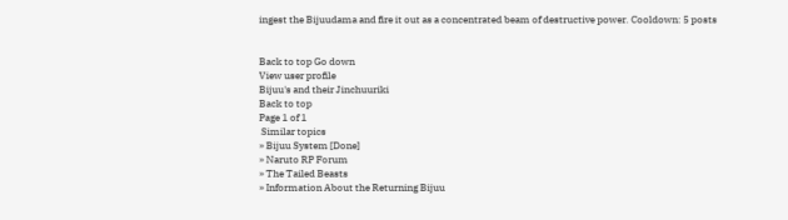ingest the Bijuudama and fire it out as a concentrated beam of destructive power. Cooldown: 5 posts


Back to top Go down
View user profile
Bijuu's and their Jinchuuriki
Back to top
Page 1 of 1
 Similar topics
» Bijuu System [Done]
» Naruto RP Forum
» The Tailed Beasts
» Information About the Returning Bijuu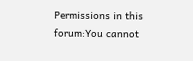Permissions in this forum:You cannot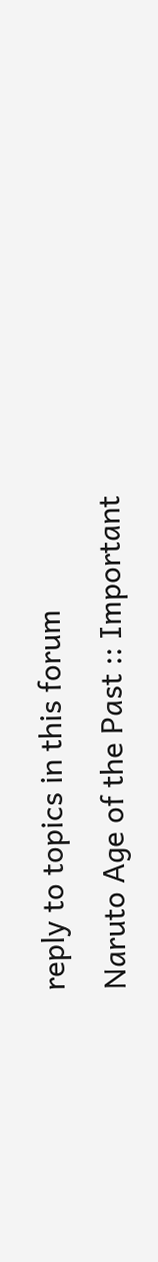reply to topics in this forum
Naruto Age of the Past :: Important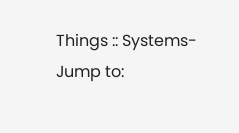Things :: Systems-
Jump to: